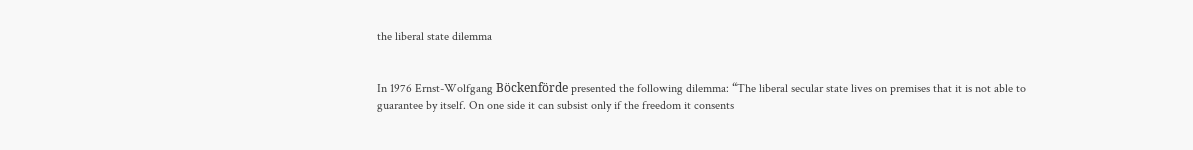the liberal state dilemma


In 1976 Ernst-Wolfgang Böckenförde presented the following dilemma: “The liberal secular state lives on premises that it is not able to guarantee by itself. On one side it can subsist only if the freedom it consents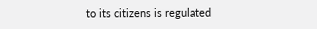to its citizens is regulated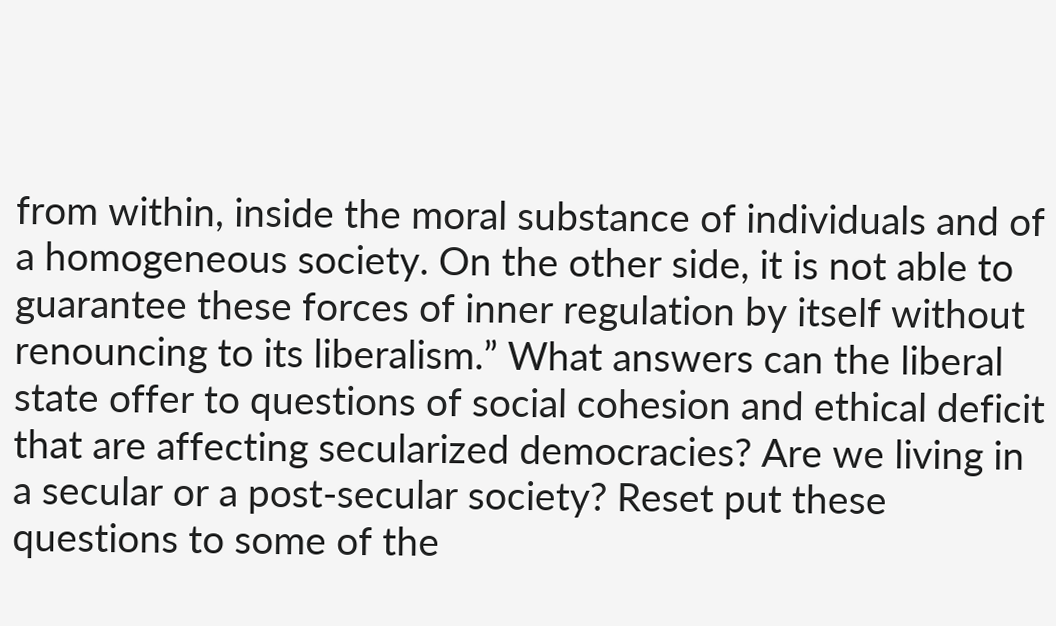from within, inside the moral substance of individuals and of a homogeneous society. On the other side, it is not able to guarantee these forces of inner regulation by itself without renouncing to its liberalism.” What answers can the liberal state offer to questions of social cohesion and ethical deficit that are affecting secularized democracies? Are we living in a secular or a post-secular society? Reset put these questions to some of the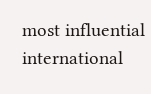most influential international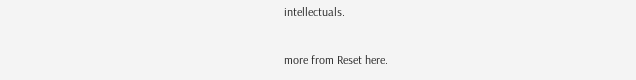intellectuals.

more from Reset here.